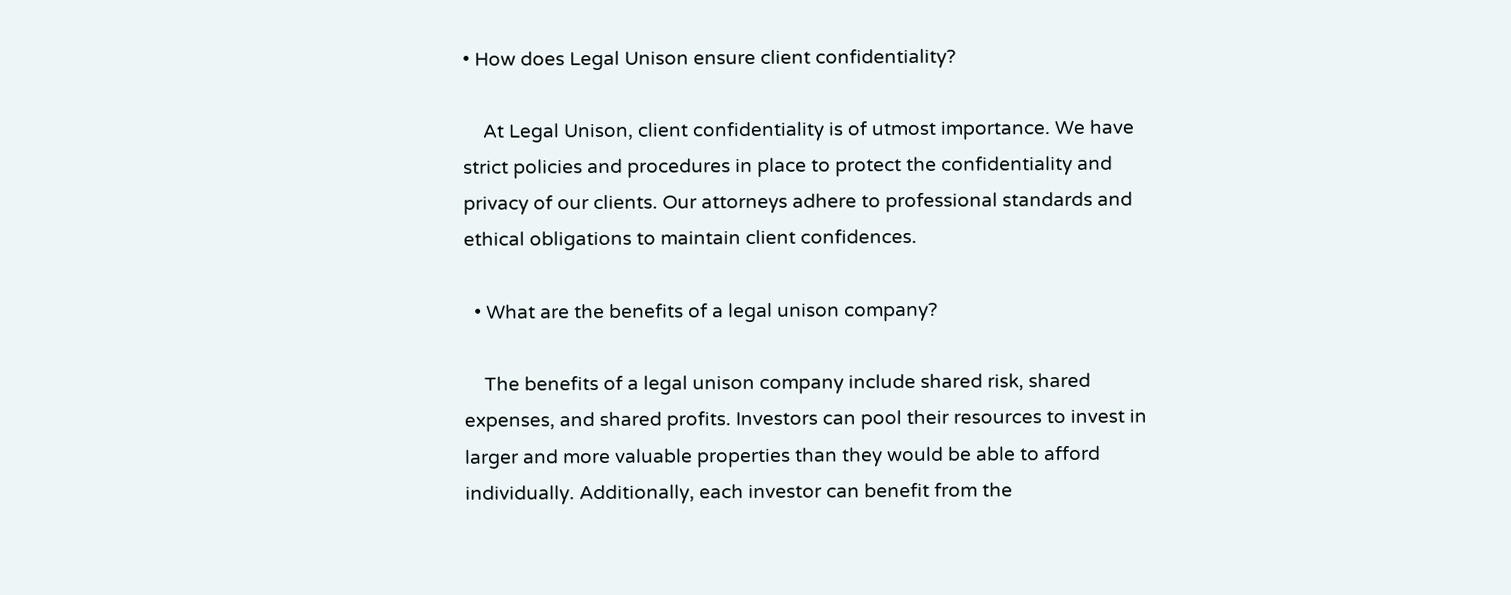• How does Legal Unison ensure client confidentiality?

    At Legal Unison, client confidentiality is of utmost importance. We have strict policies and procedures in place to protect the confidentiality and privacy of our clients. Our attorneys adhere to professional standards and ethical obligations to maintain client confidences.

  • What are the benefits of a legal unison company?

    The benefits of a legal unison company include shared risk, shared expenses, and shared profits. Investors can pool their resources to invest in larger and more valuable properties than they would be able to afford individually. Additionally, each investor can benefit from the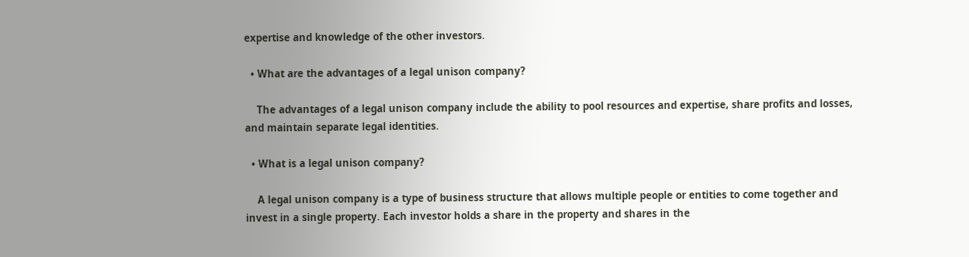expertise and knowledge of the other investors.

  • What are the advantages of a legal unison company?

    The advantages of a legal unison company include the ability to pool resources and expertise, share profits and losses, and maintain separate legal identities.

  • What is a legal unison company?

    A legal unison company is a type of business structure that allows multiple people or entities to come together and invest in a single property. Each investor holds a share in the property and shares in the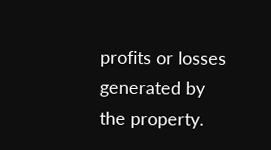profits or losses generated by the property.